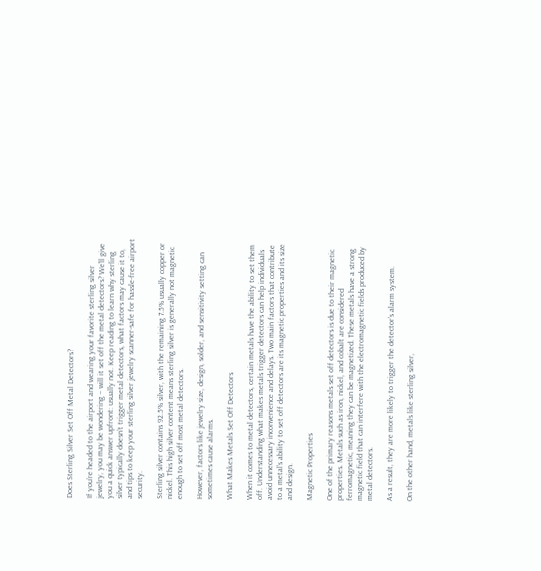Does Sterling Silver Set Off Metal Detectors?

If you’re headed to the airport and wearing your favorite sterling silver jewelry, you may be wondering – will it set off the metal detectors? We’ll give you a quick answer upfront: usually not. Keep reading to learn why sterling silver typically doesn’t trigger metal detectors, what factors may cause it to, and tips to keep your sterling silver jewelry scanner-safe for hassle-free airport security.

Sterling silver contains 92.5% silver, with the remaining 7.5% usually copper or nickel. This high silver content means sterling silver is generally not magnetic enough to set off most metal detectors.

However, factors like jewelry size, design, solder, and sensitivity setting can sometimes cause alarms.

What Makes Metals Set Off Detectors

When it comes to metal detectors, certain metals have the ability to set them off. Understanding what makes metals trigger detectors can help individuals avoid unnecessary inconvenience and delays. Two main factors that contribute to a metal’s ability to set off detectors are its magnetic properties and its size and design.

Magnetic Properties

One of the primary reasons metals set off detectors is due to their magnetic properties. Metals such as iron, nickel, and cobalt are considered ferromagnetic, meaning they can be magnetized. These metals have a strong magnetic field that can interfere with the electromagnetic fields produced by metal detectors.

As a result, they are more likely to trigger the detector’s alarm system.

On the other hand, metals like sterling silver,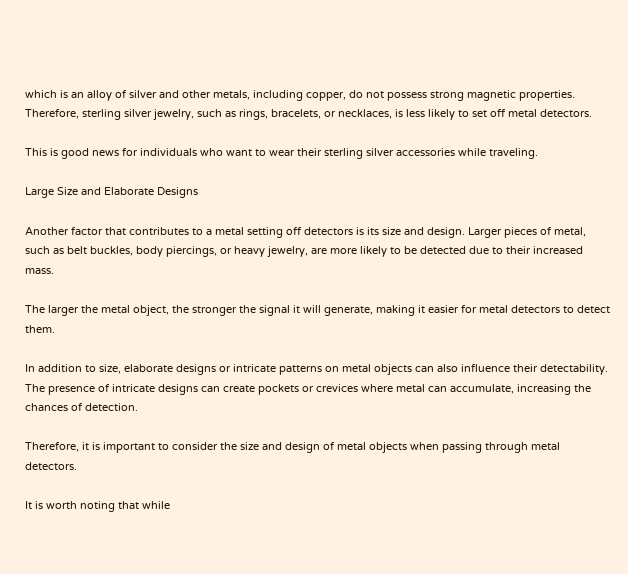which is an alloy of silver and other metals, including copper, do not possess strong magnetic properties. Therefore, sterling silver jewelry, such as rings, bracelets, or necklaces, is less likely to set off metal detectors.

This is good news for individuals who want to wear their sterling silver accessories while traveling.

Large Size and Elaborate Designs

Another factor that contributes to a metal setting off detectors is its size and design. Larger pieces of metal, such as belt buckles, body piercings, or heavy jewelry, are more likely to be detected due to their increased mass.

The larger the metal object, the stronger the signal it will generate, making it easier for metal detectors to detect them.

In addition to size, elaborate designs or intricate patterns on metal objects can also influence their detectability. The presence of intricate designs can create pockets or crevices where metal can accumulate, increasing the chances of detection.

Therefore, it is important to consider the size and design of metal objects when passing through metal detectors.

It is worth noting that while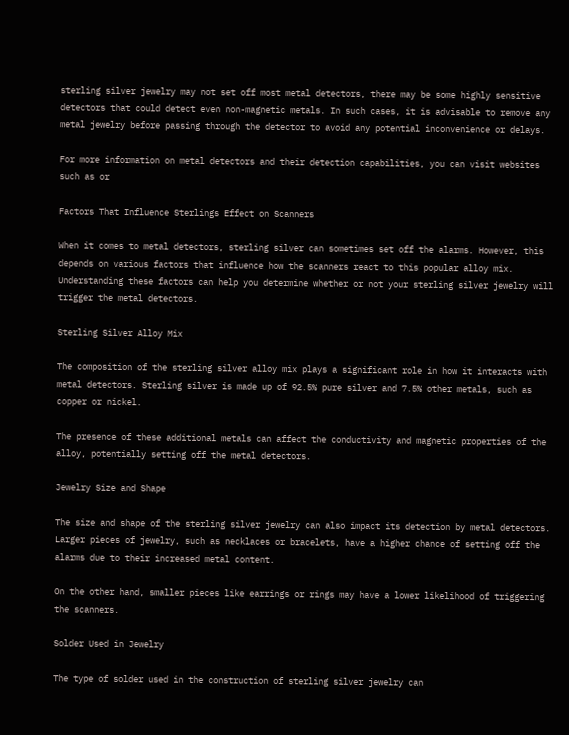sterling silver jewelry may not set off most metal detectors, there may be some highly sensitive detectors that could detect even non-magnetic metals. In such cases, it is advisable to remove any metal jewelry before passing through the detector to avoid any potential inconvenience or delays.

For more information on metal detectors and their detection capabilities, you can visit websites such as or

Factors That Influence Sterlings Effect on Scanners

When it comes to metal detectors, sterling silver can sometimes set off the alarms. However, this depends on various factors that influence how the scanners react to this popular alloy mix. Understanding these factors can help you determine whether or not your sterling silver jewelry will trigger the metal detectors.

Sterling Silver Alloy Mix

The composition of the sterling silver alloy mix plays a significant role in how it interacts with metal detectors. Sterling silver is made up of 92.5% pure silver and 7.5% other metals, such as copper or nickel.

The presence of these additional metals can affect the conductivity and magnetic properties of the alloy, potentially setting off the metal detectors.

Jewelry Size and Shape

The size and shape of the sterling silver jewelry can also impact its detection by metal detectors. Larger pieces of jewelry, such as necklaces or bracelets, have a higher chance of setting off the alarms due to their increased metal content.

On the other hand, smaller pieces like earrings or rings may have a lower likelihood of triggering the scanners.

Solder Used in Jewelry

The type of solder used in the construction of sterling silver jewelry can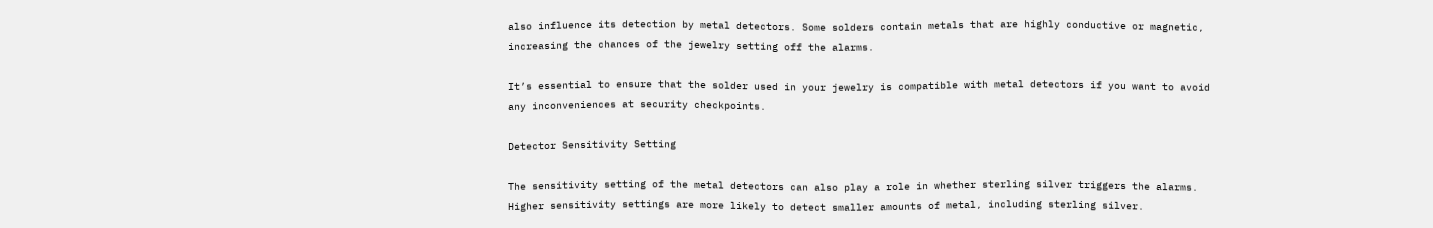also influence its detection by metal detectors. Some solders contain metals that are highly conductive or magnetic, increasing the chances of the jewelry setting off the alarms.

It’s essential to ensure that the solder used in your jewelry is compatible with metal detectors if you want to avoid any inconveniences at security checkpoints.

Detector Sensitivity Setting

The sensitivity setting of the metal detectors can also play a role in whether sterling silver triggers the alarms. Higher sensitivity settings are more likely to detect smaller amounts of metal, including sterling silver.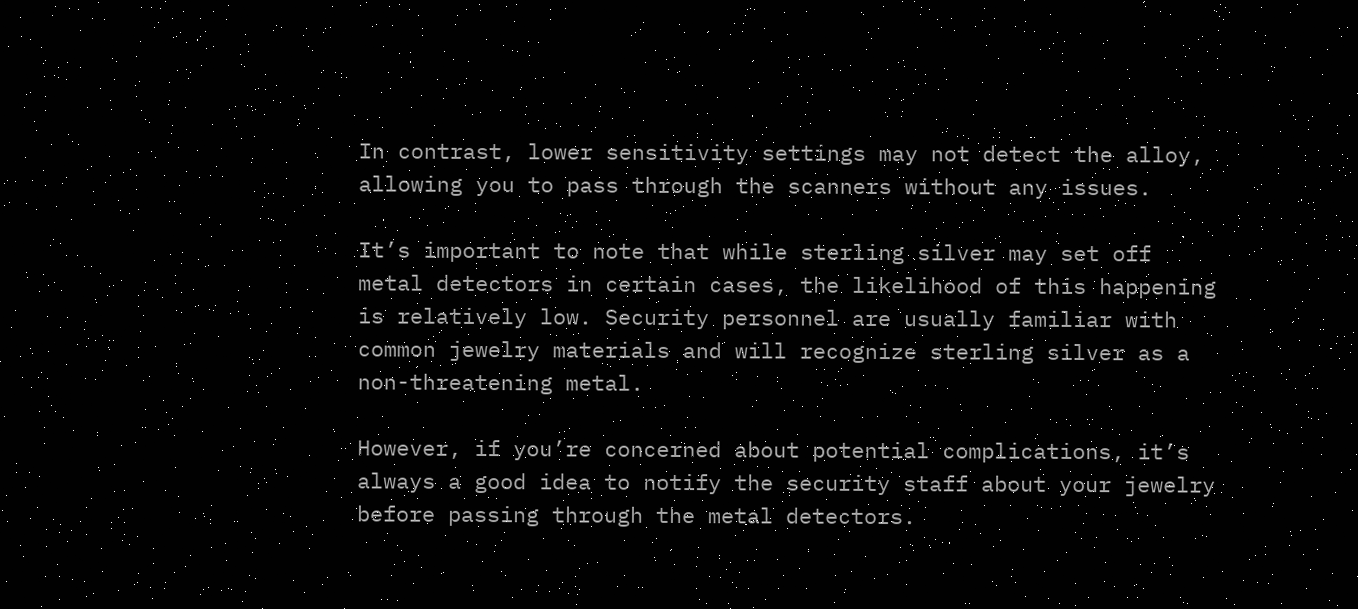In contrast, lower sensitivity settings may not detect the alloy, allowing you to pass through the scanners without any issues.

It’s important to note that while sterling silver may set off metal detectors in certain cases, the likelihood of this happening is relatively low. Security personnel are usually familiar with common jewelry materials and will recognize sterling silver as a non-threatening metal.

However, if you’re concerned about potential complications, it’s always a good idea to notify the security staff about your jewelry before passing through the metal detectors.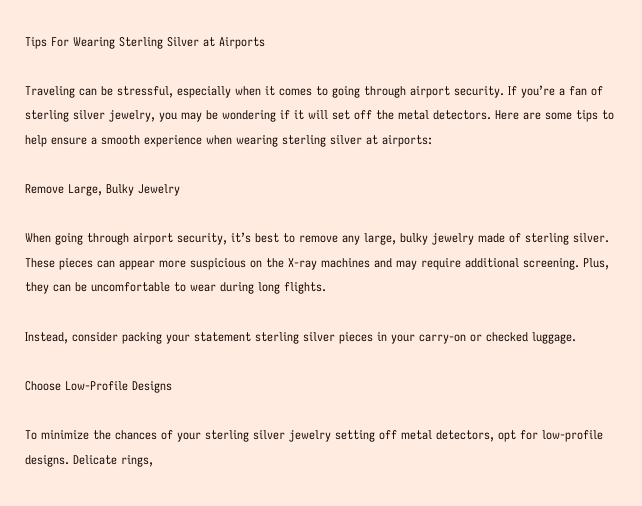Tips For Wearing Sterling Silver at Airports

Traveling can be stressful, especially when it comes to going through airport security. If you’re a fan of sterling silver jewelry, you may be wondering if it will set off the metal detectors. Here are some tips to help ensure a smooth experience when wearing sterling silver at airports:

Remove Large, Bulky Jewelry

When going through airport security, it’s best to remove any large, bulky jewelry made of sterling silver. These pieces can appear more suspicious on the X-ray machines and may require additional screening. Plus, they can be uncomfortable to wear during long flights.

Instead, consider packing your statement sterling silver pieces in your carry-on or checked luggage.

Choose Low-Profile Designs

To minimize the chances of your sterling silver jewelry setting off metal detectors, opt for low-profile designs. Delicate rings,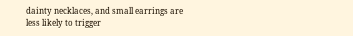dainty necklaces, and small earrings are less likely to trigger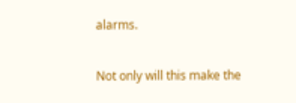alarms.

Not only will this make the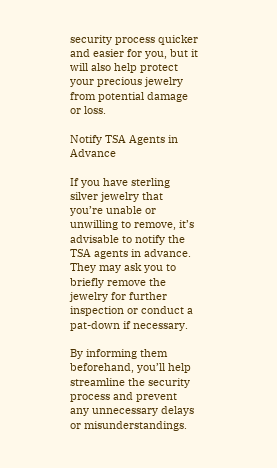security process quicker and easier for you, but it will also help protect your precious jewelry from potential damage or loss.

Notify TSA Agents in Advance

If you have sterling silver jewelry that you’re unable or unwilling to remove, it’s advisable to notify the TSA agents in advance. They may ask you to briefly remove the jewelry for further inspection or conduct a pat-down if necessary.

By informing them beforehand, you’ll help streamline the security process and prevent any unnecessary delays or misunderstandings.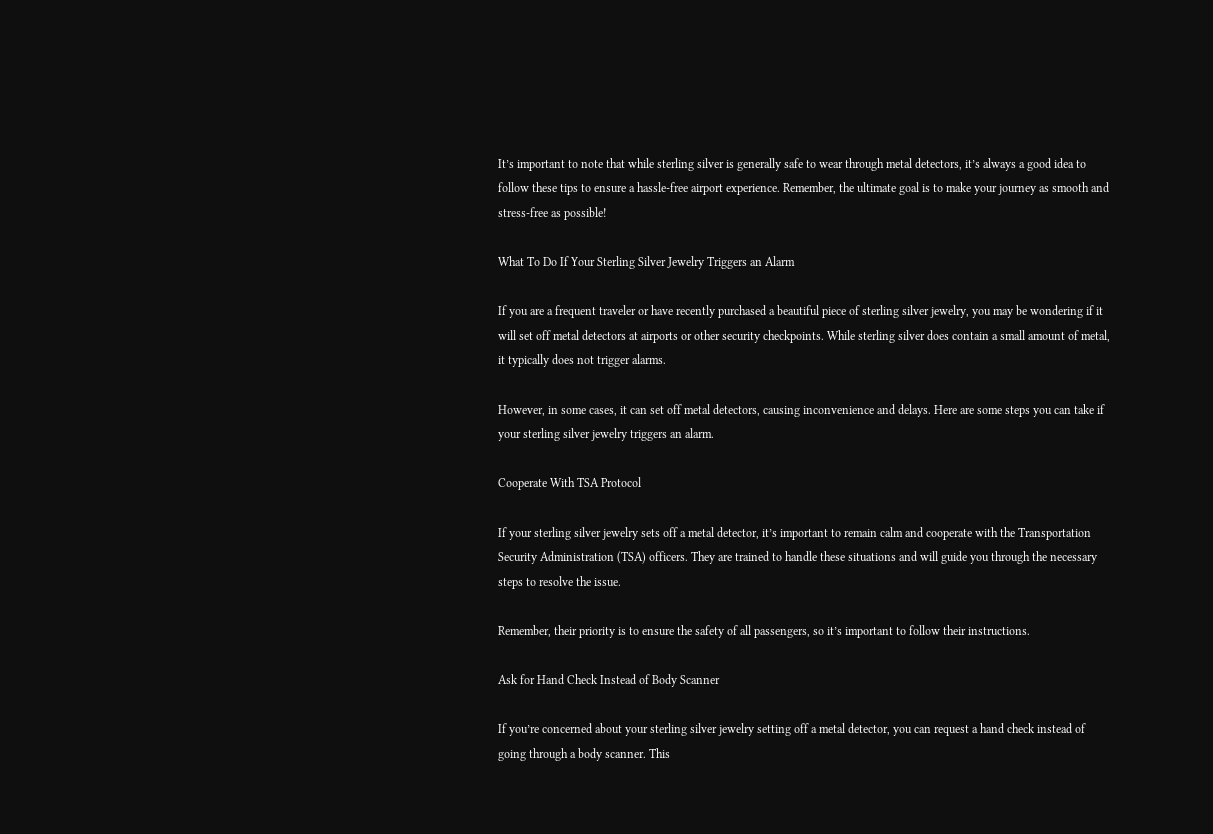It’s important to note that while sterling silver is generally safe to wear through metal detectors, it’s always a good idea to follow these tips to ensure a hassle-free airport experience. Remember, the ultimate goal is to make your journey as smooth and stress-free as possible!

What To Do If Your Sterling Silver Jewelry Triggers an Alarm

If you are a frequent traveler or have recently purchased a beautiful piece of sterling silver jewelry, you may be wondering if it will set off metal detectors at airports or other security checkpoints. While sterling silver does contain a small amount of metal, it typically does not trigger alarms.

However, in some cases, it can set off metal detectors, causing inconvenience and delays. Here are some steps you can take if your sterling silver jewelry triggers an alarm.

Cooperate With TSA Protocol

If your sterling silver jewelry sets off a metal detector, it’s important to remain calm and cooperate with the Transportation Security Administration (TSA) officers. They are trained to handle these situations and will guide you through the necessary steps to resolve the issue.

Remember, their priority is to ensure the safety of all passengers, so it’s important to follow their instructions.

Ask for Hand Check Instead of Body Scanner

If you’re concerned about your sterling silver jewelry setting off a metal detector, you can request a hand check instead of going through a body scanner. This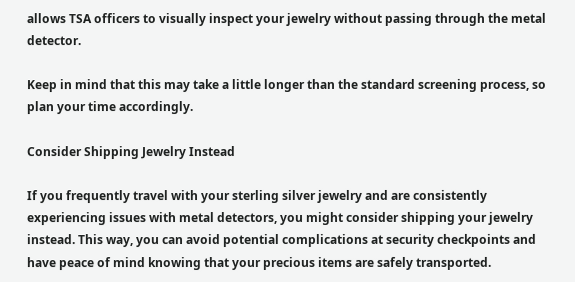allows TSA officers to visually inspect your jewelry without passing through the metal detector.

Keep in mind that this may take a little longer than the standard screening process, so plan your time accordingly.

Consider Shipping Jewelry Instead

If you frequently travel with your sterling silver jewelry and are consistently experiencing issues with metal detectors, you might consider shipping your jewelry instead. This way, you can avoid potential complications at security checkpoints and have peace of mind knowing that your precious items are safely transported.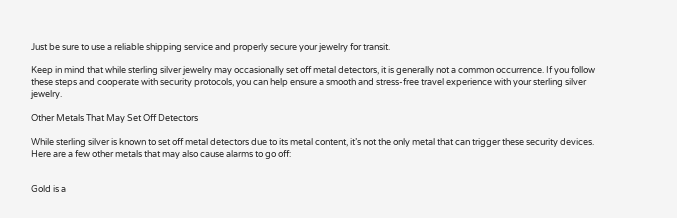Just be sure to use a reliable shipping service and properly secure your jewelry for transit.

Keep in mind that while sterling silver jewelry may occasionally set off metal detectors, it is generally not a common occurrence. If you follow these steps and cooperate with security protocols, you can help ensure a smooth and stress-free travel experience with your sterling silver jewelry.

Other Metals That May Set Off Detectors

While sterling silver is known to set off metal detectors due to its metal content, it’s not the only metal that can trigger these security devices. Here are a few other metals that may also cause alarms to go off:


Gold is a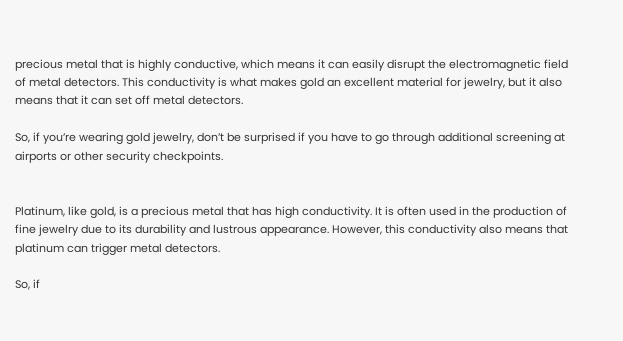precious metal that is highly conductive, which means it can easily disrupt the electromagnetic field of metal detectors. This conductivity is what makes gold an excellent material for jewelry, but it also means that it can set off metal detectors.

So, if you’re wearing gold jewelry, don’t be surprised if you have to go through additional screening at airports or other security checkpoints.


Platinum, like gold, is a precious metal that has high conductivity. It is often used in the production of fine jewelry due to its durability and lustrous appearance. However, this conductivity also means that platinum can trigger metal detectors.

So, if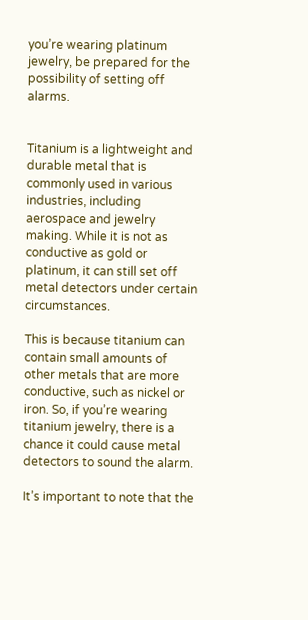you’re wearing platinum jewelry, be prepared for the possibility of setting off alarms.


Titanium is a lightweight and durable metal that is commonly used in various industries, including aerospace and jewelry making. While it is not as conductive as gold or platinum, it can still set off metal detectors under certain circumstances.

This is because titanium can contain small amounts of other metals that are more conductive, such as nickel or iron. So, if you’re wearing titanium jewelry, there is a chance it could cause metal detectors to sound the alarm.

It’s important to note that the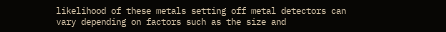likelihood of these metals setting off metal detectors can vary depending on factors such as the size and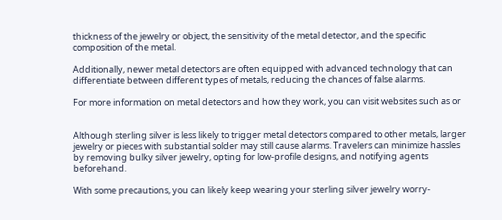thickness of the jewelry or object, the sensitivity of the metal detector, and the specific composition of the metal.

Additionally, newer metal detectors are often equipped with advanced technology that can differentiate between different types of metals, reducing the chances of false alarms.

For more information on metal detectors and how they work, you can visit websites such as or


Although sterling silver is less likely to trigger metal detectors compared to other metals, larger jewelry or pieces with substantial solder may still cause alarms. Travelers can minimize hassles by removing bulky silver jewelry, opting for low-profile designs, and notifying agents beforehand.

With some precautions, you can likely keep wearing your sterling silver jewelry worry-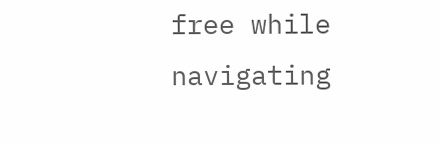free while navigating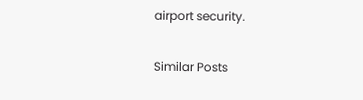airport security.

Similar Posts